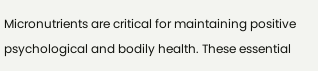Micronutrients are critical for maintaining positive psychological and bodily health. These essential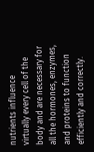nutrients influence virtually every cell of the body and are necessary for all the hormones, enzymes, and proteins to function efficiently and correctly.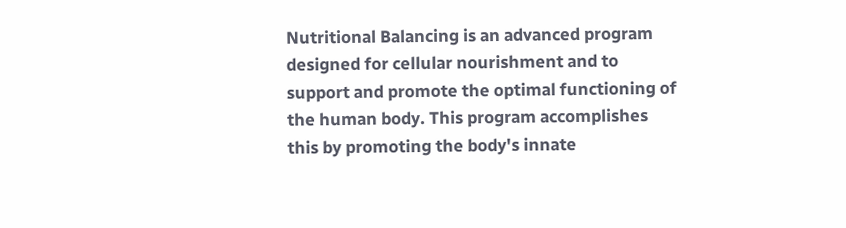Nutritional Balancing is an advanced program designed for cellular nourishment and to support and promote the optimal functioning of the human body. This program accomplishes this by promoting the body's innate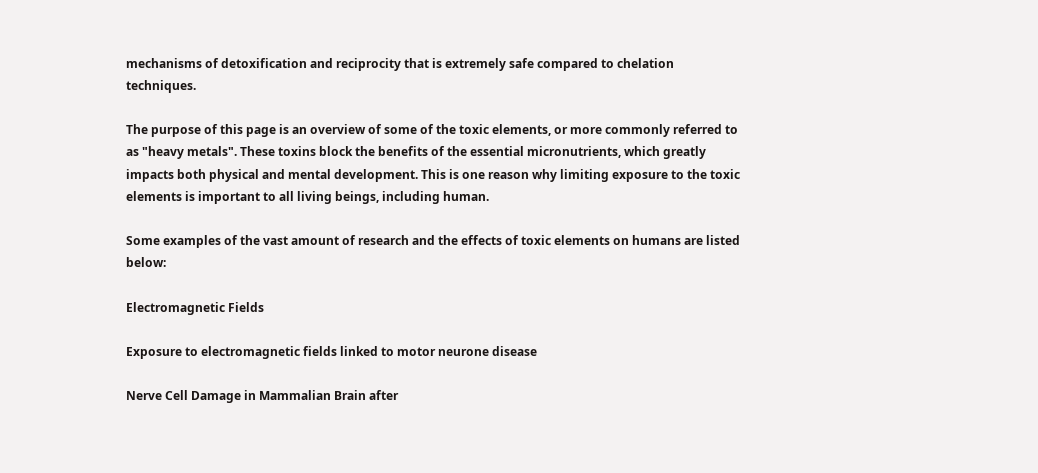mechanisms of detoxification and reciprocity that is extremely safe compared to chelation techniques.

The purpose of this page is an overview of some of the toxic elements, or more commonly referred to as "heavy metals". These toxins block the benefits of the essential micronutrients, which greatly impacts both physical and mental development. This is one reason why limiting exposure to the toxic elements is important to all living beings, including human.

Some examples of the vast amount of research and the effects of toxic elements on humans are listed below:

Electromagnetic Fields

Exposure to electromagnetic fields linked to motor neurone disease

Nerve Cell Damage in Mammalian Brain after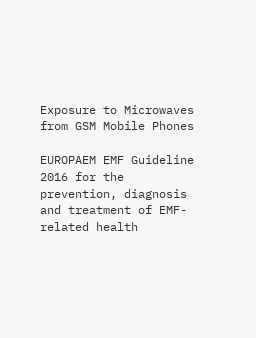Exposure to Microwaves from GSM Mobile Phones

EUROPAEM EMF Guideline 2016 for the prevention, diagnosis and treatment of EMF-related health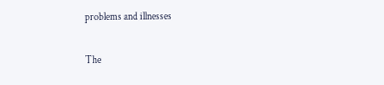problems and illnesses

The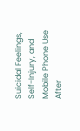Suicidal Feelings, Self-Injury, and Mobile Phone Use After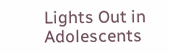Lights Out in Adolescents